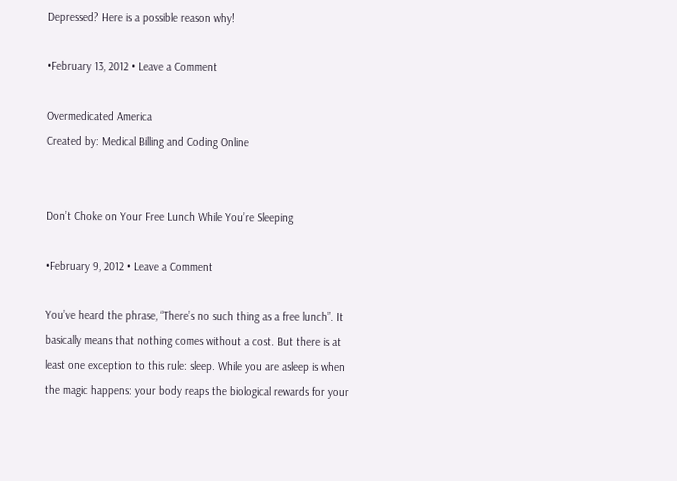Depressed? Here is a possible reason why!

•February 13, 2012 • Leave a Comment

Overmedicated America
Created by: Medical Billing and Coding Online


Don’t Choke on Your Free Lunch While You’re Sleeping

•February 9, 2012 • Leave a Comment

You’ve heard the phrase, “There’s no such thing as a free lunch”. It basically means that nothing comes without a cost. But there is at least one exception to this rule: sleep. While you are asleep is when the magic happens: your body reaps the biological rewards for your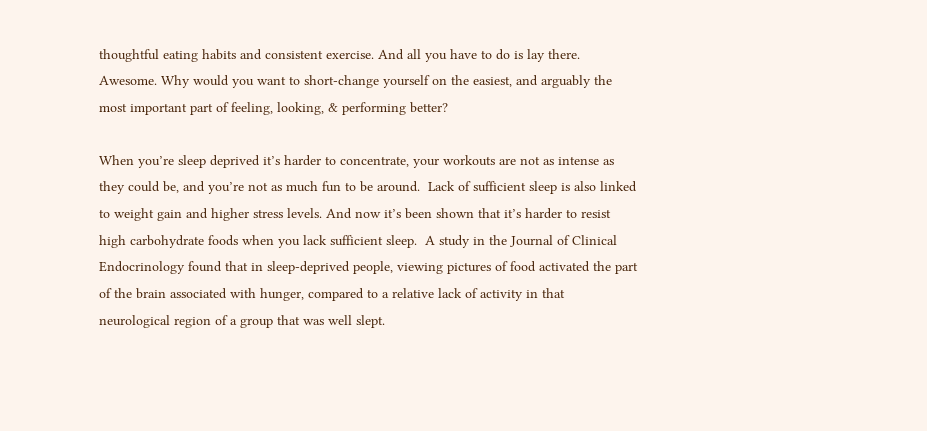thoughtful eating habits and consistent exercise. And all you have to do is lay there. Awesome. Why would you want to short-change yourself on the easiest, and arguably the most important part of feeling, looking, & performing better?

When you’re sleep deprived it’s harder to concentrate, your workouts are not as intense as they could be, and you’re not as much fun to be around.  Lack of sufficient sleep is also linked to weight gain and higher stress levels. And now it’s been shown that it’s harder to resist high carbohydrate foods when you lack sufficient sleep.  A study in the Journal of Clinical Endocrinology found that in sleep-deprived people, viewing pictures of food activated the part of the brain associated with hunger, compared to a relative lack of activity in that neurological region of a group that was well slept.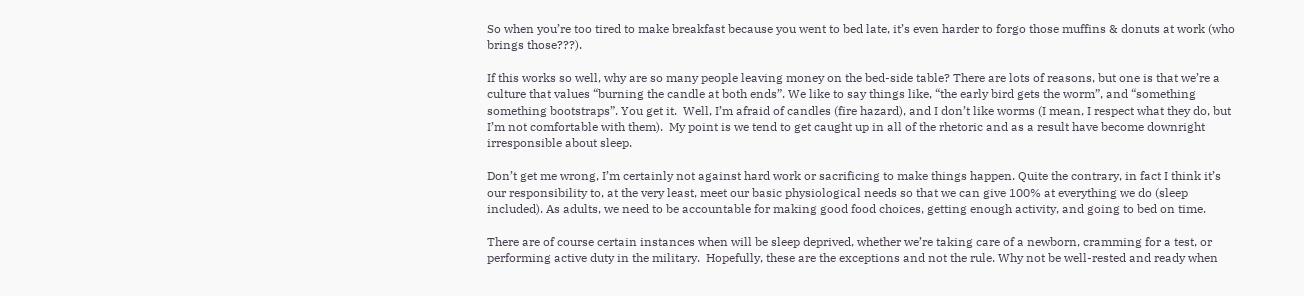So when you’re too tired to make breakfast because you went to bed late, it’s even harder to forgo those muffins & donuts at work (who brings those???).

If this works so well, why are so many people leaving money on the bed-side table? There are lots of reasons, but one is that we’re a culture that values “burning the candle at both ends”. We like to say things like, “the early bird gets the worm”, and “something something bootstraps”. You get it.  Well, I’m afraid of candles (fire hazard), and I don’t like worms (I mean, I respect what they do, but I’m not comfortable with them).  My point is we tend to get caught up in all of the rhetoric and as a result have become downright irresponsible about sleep.

Don’t get me wrong, I’m certainly not against hard work or sacrificing to make things happen. Quite the contrary, in fact I think it’s our responsibility to, at the very least, meet our basic physiological needs so that we can give 100% at everything we do (sleep included). As adults, we need to be accountable for making good food choices, getting enough activity, and going to bed on time.

There are of course certain instances when will be sleep deprived, whether we’re taking care of a newborn, cramming for a test, or performing active duty in the military.  Hopefully, these are the exceptions and not the rule. Why not be well-rested and ready when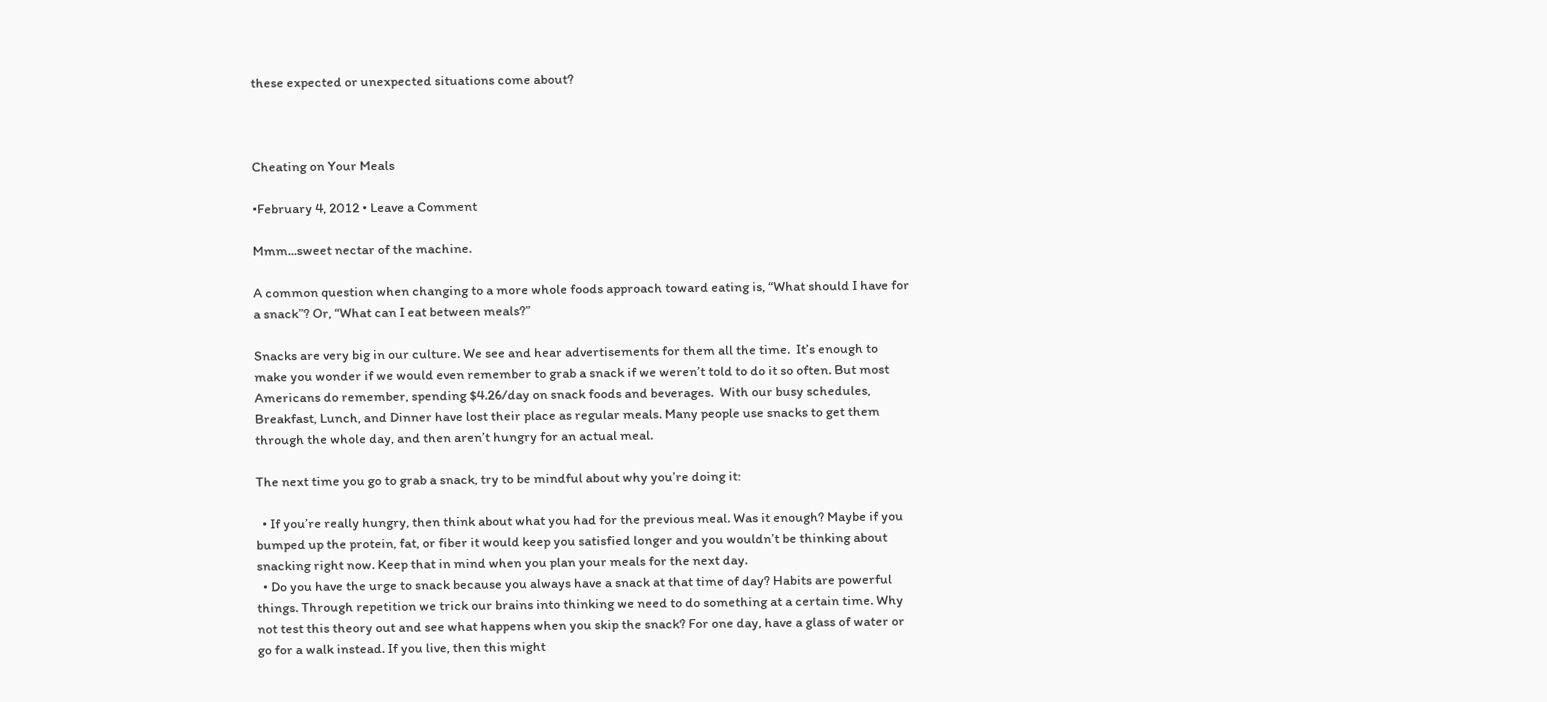these expected or unexpected situations come about?



Cheating on Your Meals

•February 4, 2012 • Leave a Comment

Mmm...sweet nectar of the machine.

A common question when changing to a more whole foods approach toward eating is, “What should I have for a snack”? Or, “What can I eat between meals?”

Snacks are very big in our culture. We see and hear advertisements for them all the time.  It’s enough to make you wonder if we would even remember to grab a snack if we weren’t told to do it so often. But most Americans do remember, spending $4.26/day on snack foods and beverages.  With our busy schedules, Breakfast, Lunch, and Dinner have lost their place as regular meals. Many people use snacks to get them through the whole day, and then aren’t hungry for an actual meal.

The next time you go to grab a snack, try to be mindful about why you’re doing it:

  • If you’re really hungry, then think about what you had for the previous meal. Was it enough? Maybe if you bumped up the protein, fat, or fiber it would keep you satisfied longer and you wouldn’t be thinking about snacking right now. Keep that in mind when you plan your meals for the next day.
  • Do you have the urge to snack because you always have a snack at that time of day? Habits are powerful things. Through repetition we trick our brains into thinking we need to do something at a certain time. Why not test this theory out and see what happens when you skip the snack? For one day, have a glass of water or go for a walk instead. If you live, then this might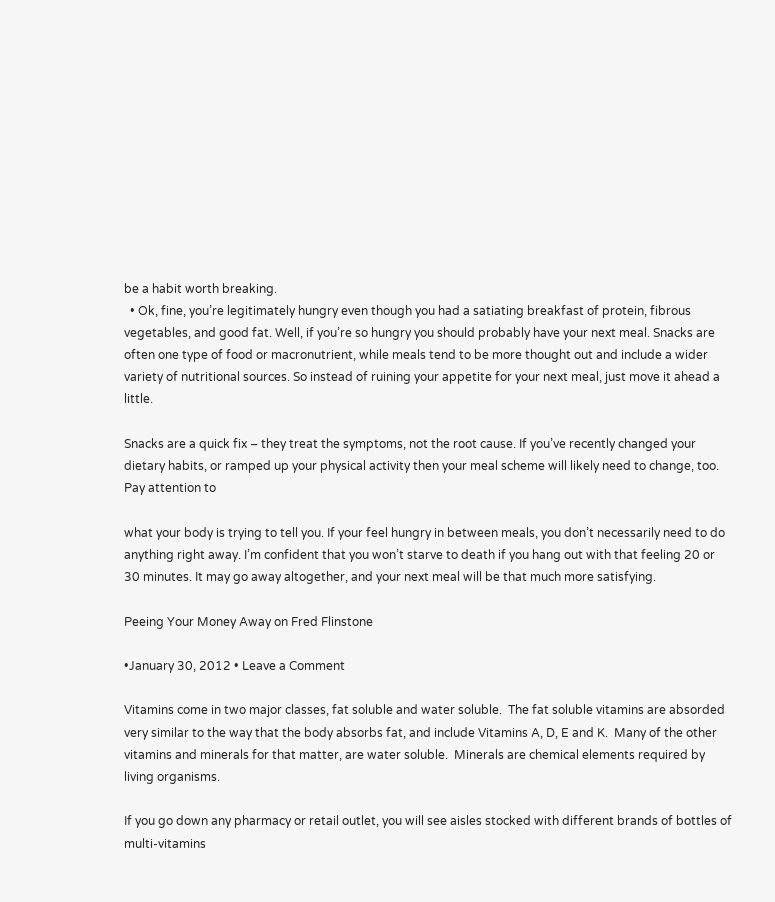be a habit worth breaking.
  • Ok, fine, you’re legitimately hungry even though you had a satiating breakfast of protein, fibrous vegetables, and good fat. Well, if you’re so hungry you should probably have your next meal. Snacks are often one type of food or macronutrient, while meals tend to be more thought out and include a wider variety of nutritional sources. So instead of ruining your appetite for your next meal, just move it ahead a little.

Snacks are a quick fix – they treat the symptoms, not the root cause. If you’ve recently changed your dietary habits, or ramped up your physical activity then your meal scheme will likely need to change, too. Pay attention to

what your body is trying to tell you. If your feel hungry in between meals, you don’t necessarily need to do anything right away. I’m confident that you won’t starve to death if you hang out with that feeling 20 or 30 minutes. It may go away altogether, and your next meal will be that much more satisfying.

Peeing Your Money Away on Fred Flinstone

•January 30, 2012 • Leave a Comment

Vitamins come in two major classes, fat soluble and water soluble.  The fat soluble vitamins are absorded very similar to the way that the body absorbs fat, and include Vitamins A, D, E and K.  Many of the other vitamins and minerals for that matter, are water soluble.  Minerals are chemical elements required by living organisms.

If you go down any pharmacy or retail outlet, you will see aisles stocked with different brands of bottles of multi-vitamins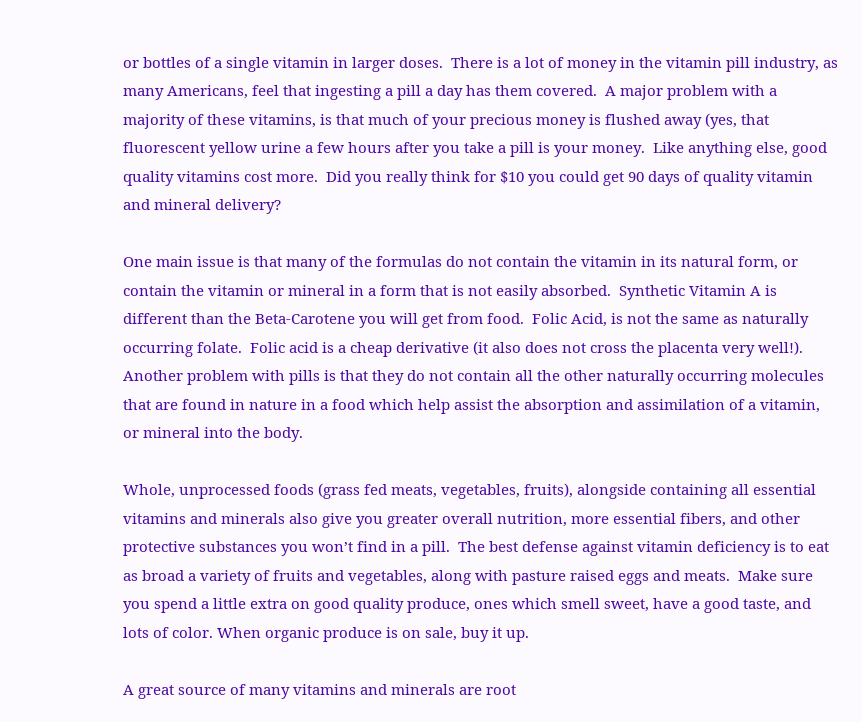or bottles of a single vitamin in larger doses.  There is a lot of money in the vitamin pill industry, as many Americans, feel that ingesting a pill a day has them covered.  A major problem with a majority of these vitamins, is that much of your precious money is flushed away (yes, that fluorescent yellow urine a few hours after you take a pill is your money.  Like anything else, good quality vitamins cost more.  Did you really think for $10 you could get 90 days of quality vitamin and mineral delivery?

One main issue is that many of the formulas do not contain the vitamin in its natural form, or contain the vitamin or mineral in a form that is not easily absorbed.  Synthetic Vitamin A is different than the Beta-Carotene you will get from food.  Folic Acid, is not the same as naturally occurring folate.  Folic acid is a cheap derivative (it also does not cross the placenta very well!). Another problem with pills is that they do not contain all the other naturally occurring molecules that are found in nature in a food which help assist the absorption and assimilation of a vitamin, or mineral into the body.

Whole, unprocessed foods (grass fed meats, vegetables, fruits), alongside containing all essential vitamins and minerals also give you greater overall nutrition, more essential fibers, and other protective substances you won’t find in a pill.  The best defense against vitamin deficiency is to eat as broad a variety of fruits and vegetables, along with pasture raised eggs and meats.  Make sure you spend a little extra on good quality produce, ones which smell sweet, have a good taste, and lots of color. When organic produce is on sale, buy it up.

A great source of many vitamins and minerals are root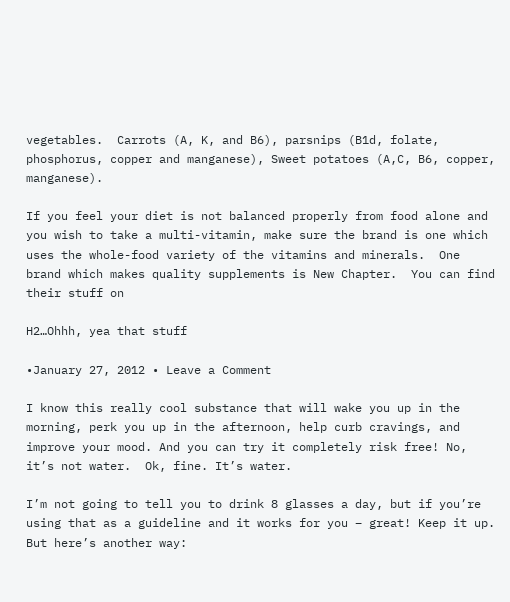vegetables.  Carrots (A, K, and B6), parsnips (B1d, folate, phosphorus, copper and manganese), Sweet potatoes (A,C, B6, copper, manganese).

If you feel your diet is not balanced properly from food alone and you wish to take a multi-vitamin, make sure the brand is one which uses the whole-food variety of the vitamins and minerals.  One brand which makes quality supplements is New Chapter.  You can find their stuff on

H2…Ohhh, yea that stuff

•January 27, 2012 • Leave a Comment

I know this really cool substance that will wake you up in the morning, perk you up in the afternoon, help curb cravings, and improve your mood. And you can try it completely risk free! No, it’s not water.  Ok, fine. It’s water.

I’m not going to tell you to drink 8 glasses a day, but if you’re using that as a guideline and it works for you – great! Keep it up. But here’s another way: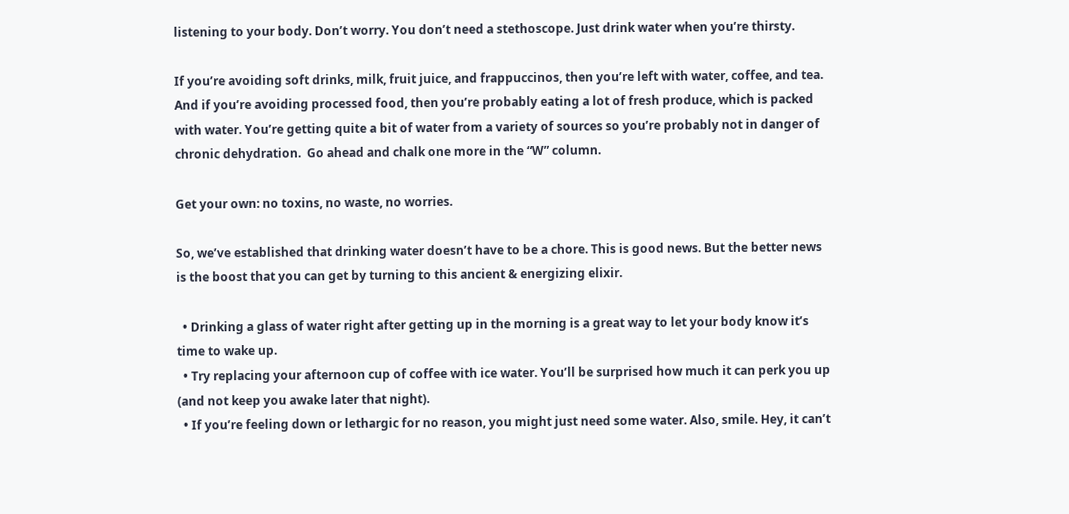listening to your body. Don’t worry. You don’t need a stethoscope. Just drink water when you’re thirsty.

If you’re avoiding soft drinks, milk, fruit juice, and frappuccinos, then you’re left with water, coffee, and tea. And if you’re avoiding processed food, then you’re probably eating a lot of fresh produce, which is packed with water. You’re getting quite a bit of water from a variety of sources so you’re probably not in danger of chronic dehydration.  Go ahead and chalk one more in the “W” column.

Get your own: no toxins, no waste, no worries.

So, we’ve established that drinking water doesn’t have to be a chore. This is good news. But the better news is the boost that you can get by turning to this ancient & energizing elixir.

  • Drinking a glass of water right after getting up in the morning is a great way to let your body know it’s time to wake up.
  • Try replacing your afternoon cup of coffee with ice water. You’ll be surprised how much it can perk you up (and not keep you awake later that night).
  • If you’re feeling down or lethargic for no reason, you might just need some water. Also, smile. Hey, it can’t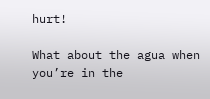hurt!

What about the agua when you’re in the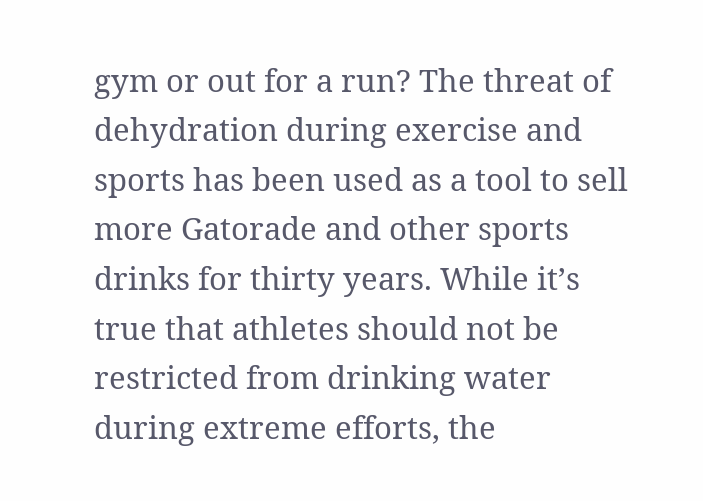gym or out for a run? The threat of dehydration during exercise and sports has been used as a tool to sell more Gatorade and other sports drinks for thirty years. While it’s true that athletes should not be restricted from drinking water during extreme efforts, the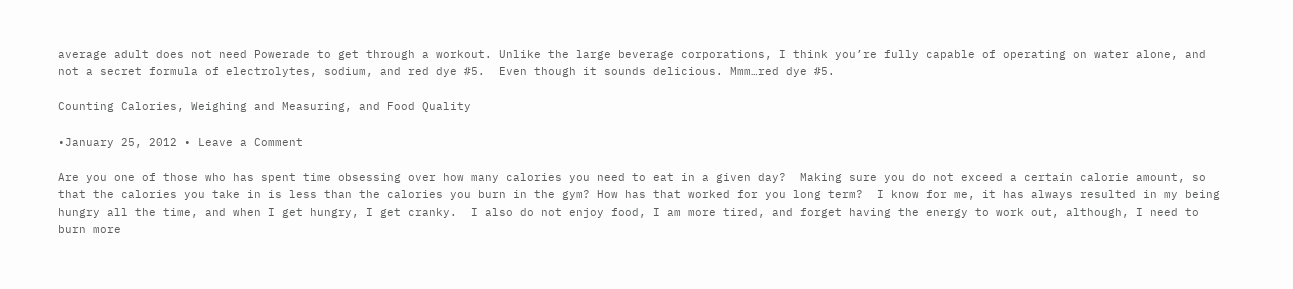average adult does not need Powerade to get through a workout. Unlike the large beverage corporations, I think you’re fully capable of operating on water alone, and not a secret formula of electrolytes, sodium, and red dye #5.  Even though it sounds delicious. Mmm…red dye #5.

Counting Calories, Weighing and Measuring, and Food Quality

•January 25, 2012 • Leave a Comment

Are you one of those who has spent time obsessing over how many calories you need to eat in a given day?  Making sure you do not exceed a certain calorie amount, so that the calories you take in is less than the calories you burn in the gym? How has that worked for you long term?  I know for me, it has always resulted in my being hungry all the time, and when I get hungry, I get cranky.  I also do not enjoy food, I am more tired, and forget having the energy to work out, although, I need to burn more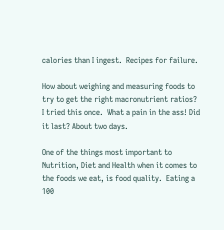calories than I ingest.  Recipes for failure.

How about weighing and measuring foods to try to get the right macronutrient ratios?  I tried this once.  What a pain in the ass! Did it last? About two days.

One of the things most important to Nutrition, Diet and Health when it comes to the foods we eat, is food quality.  Eating a 100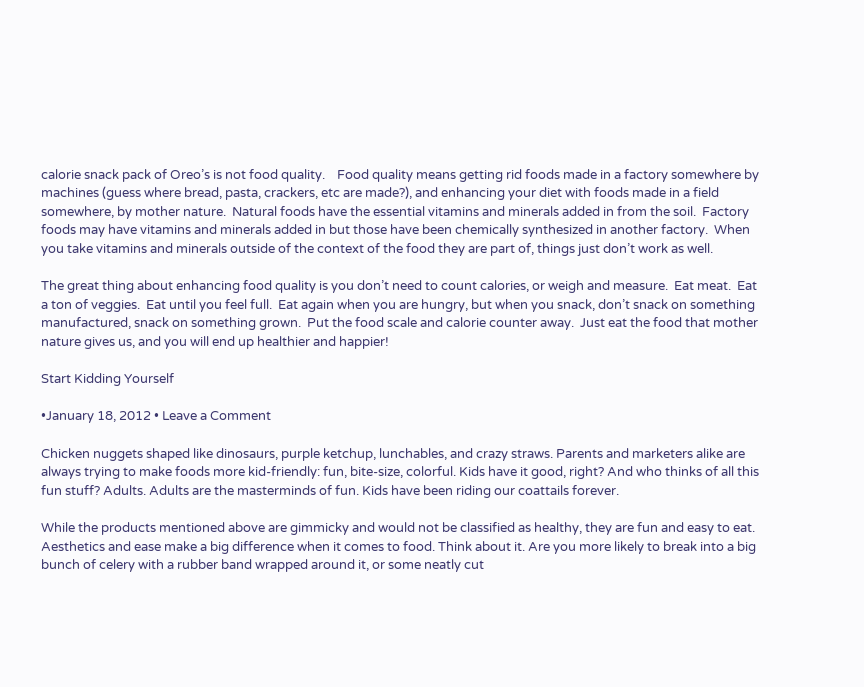calorie snack pack of Oreo’s is not food quality.    Food quality means getting rid foods made in a factory somewhere by machines (guess where bread, pasta, crackers, etc are made?), and enhancing your diet with foods made in a field somewhere, by mother nature.  Natural foods have the essential vitamins and minerals added in from the soil.  Factory foods may have vitamins and minerals added in but those have been chemically synthesized in another factory.  When you take vitamins and minerals outside of the context of the food they are part of, things just don’t work as well.

The great thing about enhancing food quality is you don’t need to count calories, or weigh and measure.  Eat meat.  Eat a ton of veggies.  Eat until you feel full.  Eat again when you are hungry, but when you snack, don’t snack on something manufactured, snack on something grown.  Put the food scale and calorie counter away.  Just eat the food that mother nature gives us, and you will end up healthier and happier!

Start Kidding Yourself

•January 18, 2012 • Leave a Comment

Chicken nuggets shaped like dinosaurs, purple ketchup, lunchables, and crazy straws. Parents and marketers alike are always trying to make foods more kid-friendly: fun, bite-size, colorful. Kids have it good, right? And who thinks of all this fun stuff? Adults. Adults are the masterminds of fun. Kids have been riding our coattails forever.

While the products mentioned above are gimmicky and would not be classified as healthy, they are fun and easy to eat.  Aesthetics and ease make a big difference when it comes to food. Think about it. Are you more likely to break into a big bunch of celery with a rubber band wrapped around it, or some neatly cut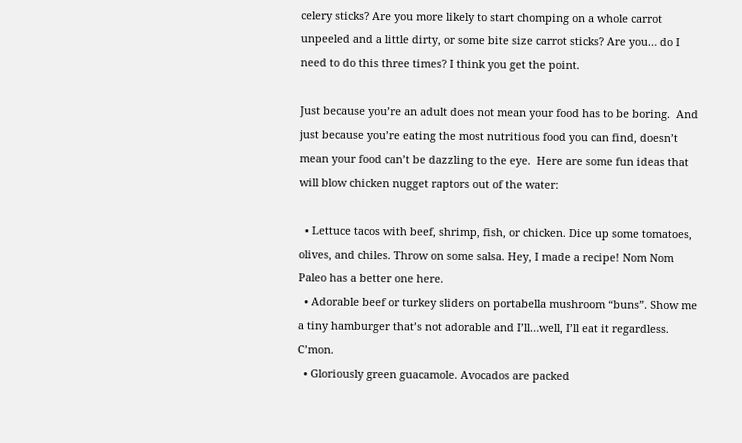celery sticks? Are you more likely to start chomping on a whole carrot unpeeled and a little dirty, or some bite size carrot sticks? Are you… do I need to do this three times? I think you get the point.

Just because you’re an adult does not mean your food has to be boring.  And just because you’re eating the most nutritious food you can find, doesn’t mean your food can’t be dazzling to the eye.  Here are some fun ideas that will blow chicken nugget raptors out of the water:

  • Lettuce tacos with beef, shrimp, fish, or chicken. Dice up some tomatoes, olives, and chiles. Throw on some salsa. Hey, I made a recipe! Nom Nom Paleo has a better one here.
  • Adorable beef or turkey sliders on portabella mushroom “buns”. Show me a tiny hamburger that’s not adorable and I’ll…well, I’ll eat it regardless. C’mon.
  • Gloriously green guacamole. Avocados are packed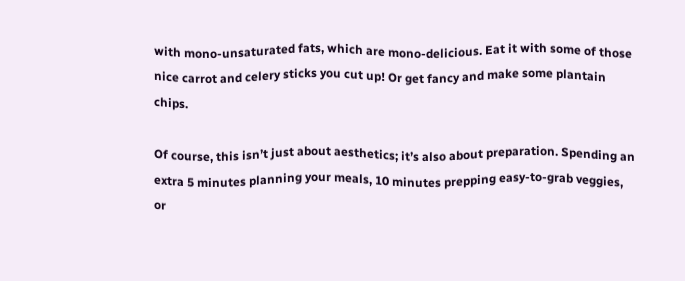with mono-unsaturated fats, which are mono-delicious. Eat it with some of those nice carrot and celery sticks you cut up! Or get fancy and make some plantain chips.

Of course, this isn’t just about aesthetics; it’s also about preparation. Spending an extra 5 minutes planning your meals, 10 minutes prepping easy-to-grab veggies, or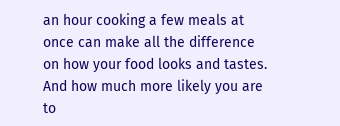an hour cooking a few meals at once can make all the difference on how your food looks and tastes. And how much more likely you are to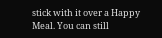stick with it over a Happy Meal. You can still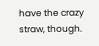have the crazy straw, though.